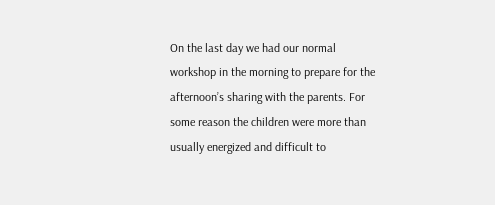On the last day we had our normal workshop in the morning to prepare for the afternoon’s sharing with the parents. For some reason the children were more than usually energized and difficult to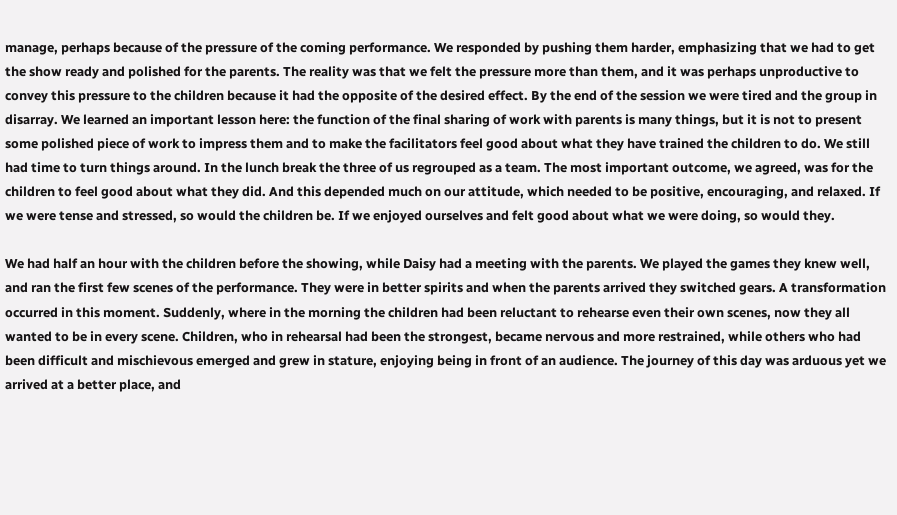manage, perhaps because of the pressure of the coming performance. We responded by pushing them harder, emphasizing that we had to get the show ready and polished for the parents. The reality was that we felt the pressure more than them, and it was perhaps unproductive to convey this pressure to the children because it had the opposite of the desired effect. By the end of the session we were tired and the group in disarray. We learned an important lesson here: the function of the final sharing of work with parents is many things, but it is not to present some polished piece of work to impress them and to make the facilitators feel good about what they have trained the children to do. We still had time to turn things around. In the lunch break the three of us regrouped as a team. The most important outcome, we agreed, was for the children to feel good about what they did. And this depended much on our attitude, which needed to be positive, encouraging, and relaxed. If we were tense and stressed, so would the children be. If we enjoyed ourselves and felt good about what we were doing, so would they.

We had half an hour with the children before the showing, while Daisy had a meeting with the parents. We played the games they knew well, and ran the first few scenes of the performance. They were in better spirits and when the parents arrived they switched gears. A transformation occurred in this moment. Suddenly, where in the morning the children had been reluctant to rehearse even their own scenes, now they all wanted to be in every scene. Children, who in rehearsal had been the strongest, became nervous and more restrained, while others who had been difficult and mischievous emerged and grew in stature, enjoying being in front of an audience. The journey of this day was arduous yet we arrived at a better place, and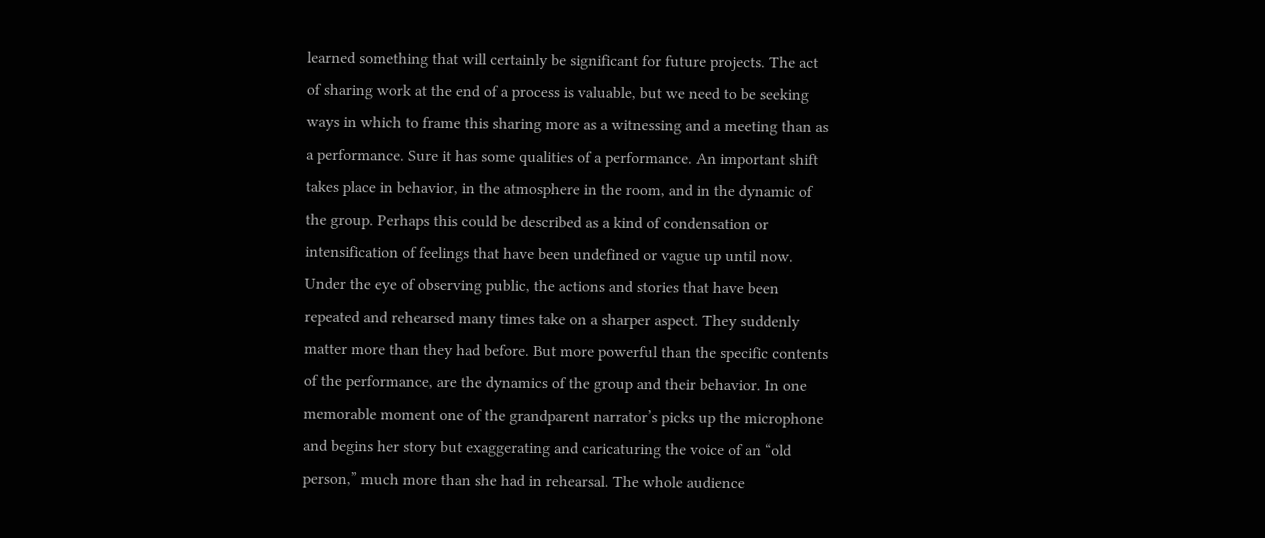learned something that will certainly be significant for future projects. The act of sharing work at the end of a process is valuable, but we need to be seeking ways in which to frame this sharing more as a witnessing and a meeting than as a performance. Sure it has some qualities of a performance. An important shift takes place in behavior, in the atmosphere in the room, and in the dynamic of the group. Perhaps this could be described as a kind of condensation or intensification of feelings that have been undefined or vague up until now. Under the eye of observing public, the actions and stories that have been repeated and rehearsed many times take on a sharper aspect. They suddenly matter more than they had before. But more powerful than the specific contents of the performance, are the dynamics of the group and their behavior. In one memorable moment one of the grandparent narrator’s picks up the microphone and begins her story but exaggerating and caricaturing the voice of an “old person,” much more than she had in rehearsal. The whole audience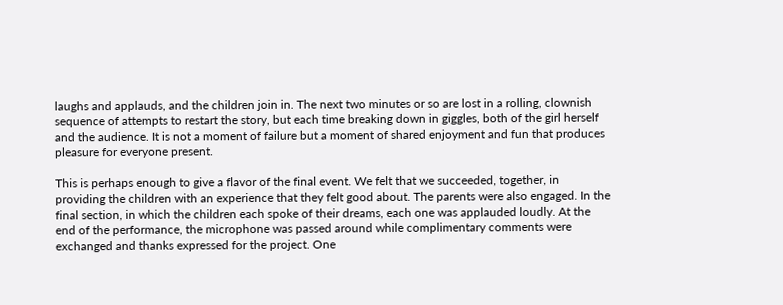laughs and applauds, and the children join in. The next two minutes or so are lost in a rolling, clownish sequence of attempts to restart the story, but each time breaking down in giggles, both of the girl herself and the audience. It is not a moment of failure but a moment of shared enjoyment and fun that produces pleasure for everyone present.

This is perhaps enough to give a flavor of the final event. We felt that we succeeded, together, in providing the children with an experience that they felt good about. The parents were also engaged. In the final section, in which the children each spoke of their dreams, each one was applauded loudly. At the end of the performance, the microphone was passed around while complimentary comments were exchanged and thanks expressed for the project. One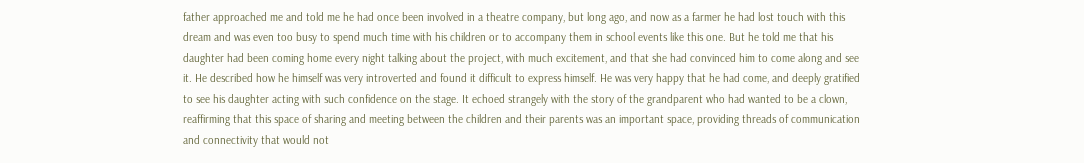father approached me and told me he had once been involved in a theatre company, but long ago, and now as a farmer he had lost touch with this dream and was even too busy to spend much time with his children or to accompany them in school events like this one. But he told me that his daughter had been coming home every night talking about the project, with much excitement, and that she had convinced him to come along and see it. He described how he himself was very introverted and found it difficult to express himself. He was very happy that he had come, and deeply gratified to see his daughter acting with such confidence on the stage. It echoed strangely with the story of the grandparent who had wanted to be a clown, reaffirming that this space of sharing and meeting between the children and their parents was an important space, providing threads of communication and connectivity that would not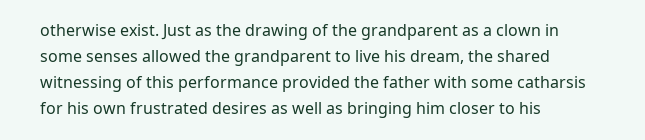otherwise exist. Just as the drawing of the grandparent as a clown in some senses allowed the grandparent to live his dream, the shared witnessing of this performance provided the father with some catharsis for his own frustrated desires as well as bringing him closer to his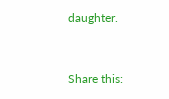daughter.


Share this: